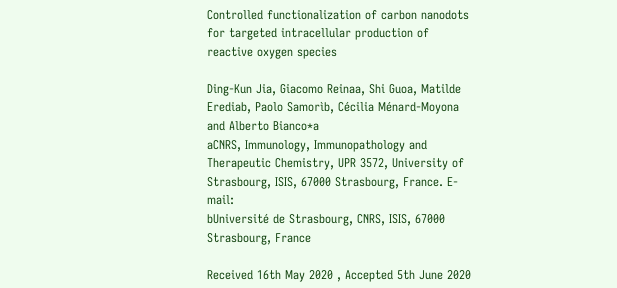Controlled functionalization of carbon nanodots for targeted intracellular production of reactive oxygen species

Ding-Kun Jia, Giacomo Reinaa, Shi Guoa, Matilde Erediab, Paolo Samorìb, Cécilia Ménard-Moyona and Alberto Bianco*a
aCNRS, Immunology, Immunopathology and Therapeutic Chemistry, UPR 3572, University of Strasbourg, ISIS, 67000 Strasbourg, France. E-mail:
bUniversité de Strasbourg, CNRS, ISIS, 67000 Strasbourg, France

Received 16th May 2020 , Accepted 5th June 2020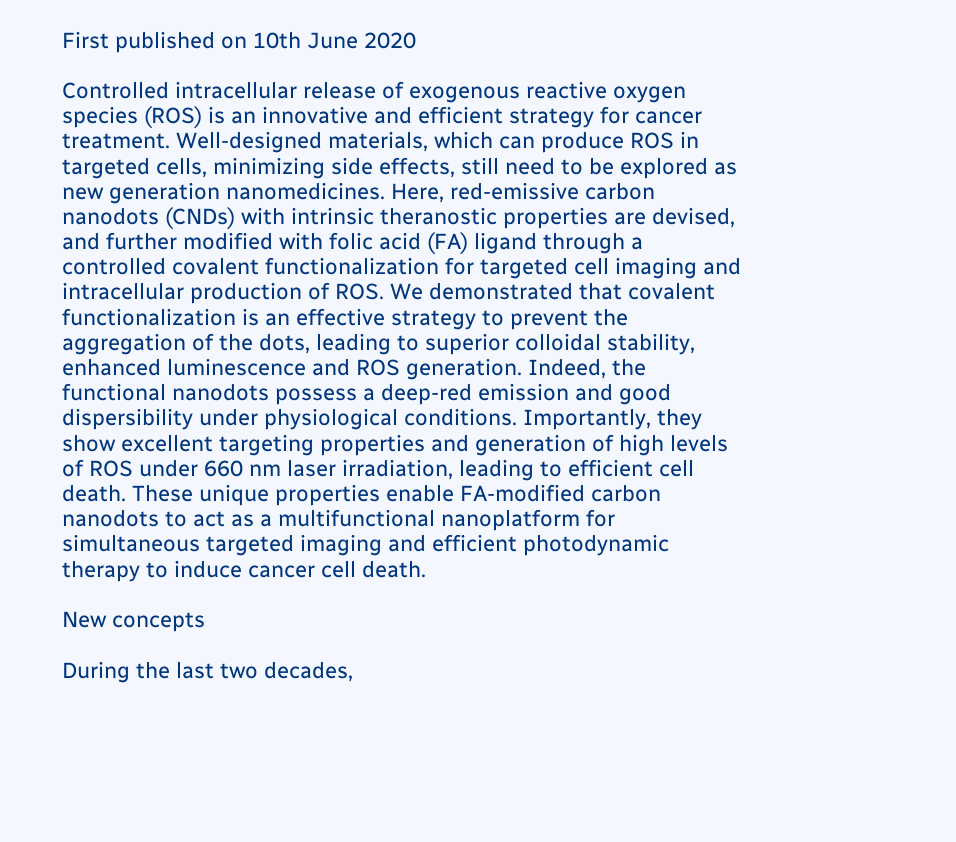First published on 10th June 2020

Controlled intracellular release of exogenous reactive oxygen species (ROS) is an innovative and efficient strategy for cancer treatment. Well-designed materials, which can produce ROS in targeted cells, minimizing side effects, still need to be explored as new generation nanomedicines. Here, red-emissive carbon nanodots (CNDs) with intrinsic theranostic properties are devised, and further modified with folic acid (FA) ligand through a controlled covalent functionalization for targeted cell imaging and intracellular production of ROS. We demonstrated that covalent functionalization is an effective strategy to prevent the aggregation of the dots, leading to superior colloidal stability, enhanced luminescence and ROS generation. Indeed, the functional nanodots possess a deep-red emission and good dispersibility under physiological conditions. Importantly, they show excellent targeting properties and generation of high levels of ROS under 660 nm laser irradiation, leading to efficient cell death. These unique properties enable FA-modified carbon nanodots to act as a multifunctional nanoplatform for simultaneous targeted imaging and efficient photodynamic therapy to induce cancer cell death.

New concepts

During the last two decades,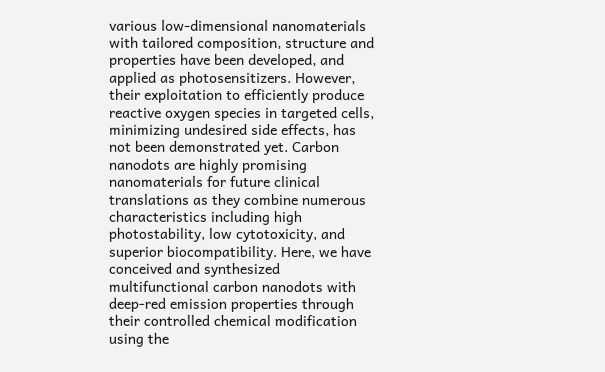various low-dimensional nanomaterials with tailored composition, structure and properties have been developed, and applied as photosensitizers. However, their exploitation to efficiently produce reactive oxygen species in targeted cells, minimizing undesired side effects, has not been demonstrated yet. Carbon nanodots are highly promising nanomaterials for future clinical translations as they combine numerous characteristics including high photostability, low cytotoxicity, and superior biocompatibility. Here, we have conceived and synthesized multifunctional carbon nanodots with deep-red emission properties through their controlled chemical modification using the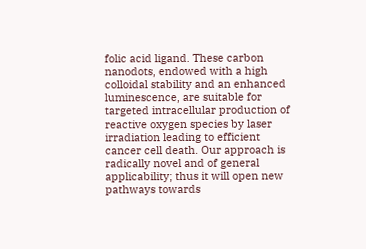folic acid ligand. These carbon nanodots, endowed with a high colloidal stability and an enhanced luminescence, are suitable for targeted intracellular production of reactive oxygen species by laser irradiation leading to efficient cancer cell death. Our approach is radically novel and of general applicability; thus it will open new pathways towards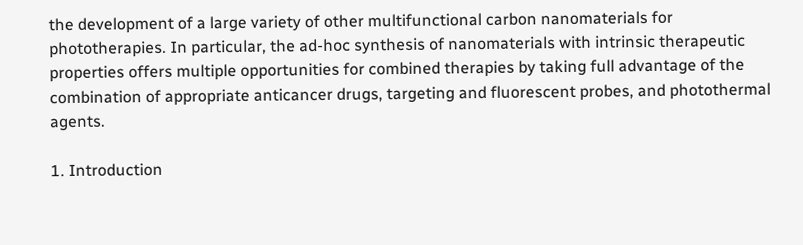the development of a large variety of other multifunctional carbon nanomaterials for phototherapies. In particular, the ad-hoc synthesis of nanomaterials with intrinsic therapeutic properties offers multiple opportunities for combined therapies by taking full advantage of the combination of appropriate anticancer drugs, targeting and fluorescent probes, and photothermal agents.

1. Introduction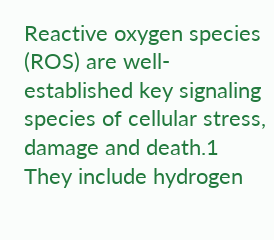Reactive oxygen species (ROS) are well-established key signaling species of cellular stress, damage and death.1 They include hydrogen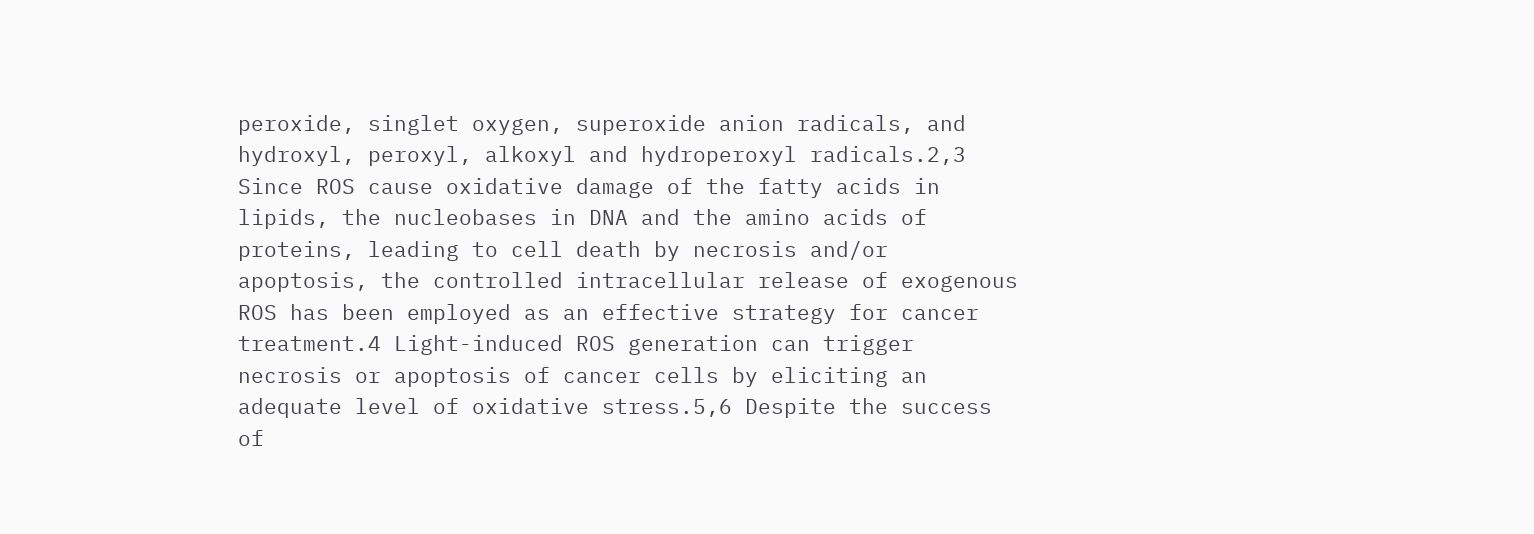peroxide, singlet oxygen, superoxide anion radicals, and hydroxyl, peroxyl, alkoxyl and hydroperoxyl radicals.2,3 Since ROS cause oxidative damage of the fatty acids in lipids, the nucleobases in DNA and the amino acids of proteins, leading to cell death by necrosis and/or apoptosis, the controlled intracellular release of exogenous ROS has been employed as an effective strategy for cancer treatment.4 Light-induced ROS generation can trigger necrosis or apoptosis of cancer cells by eliciting an adequate level of oxidative stress.5,6 Despite the success of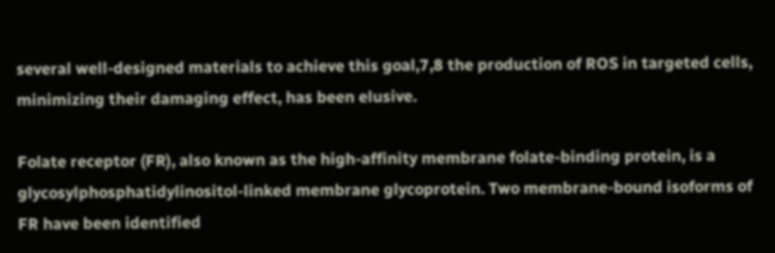several well-designed materials to achieve this goal,7,8 the production of ROS in targeted cells, minimizing their damaging effect, has been elusive.

Folate receptor (FR), also known as the high-affinity membrane folate-binding protein, is a glycosylphosphatidylinositol-linked membrane glycoprotein. Two membrane-bound isoforms of FR have been identified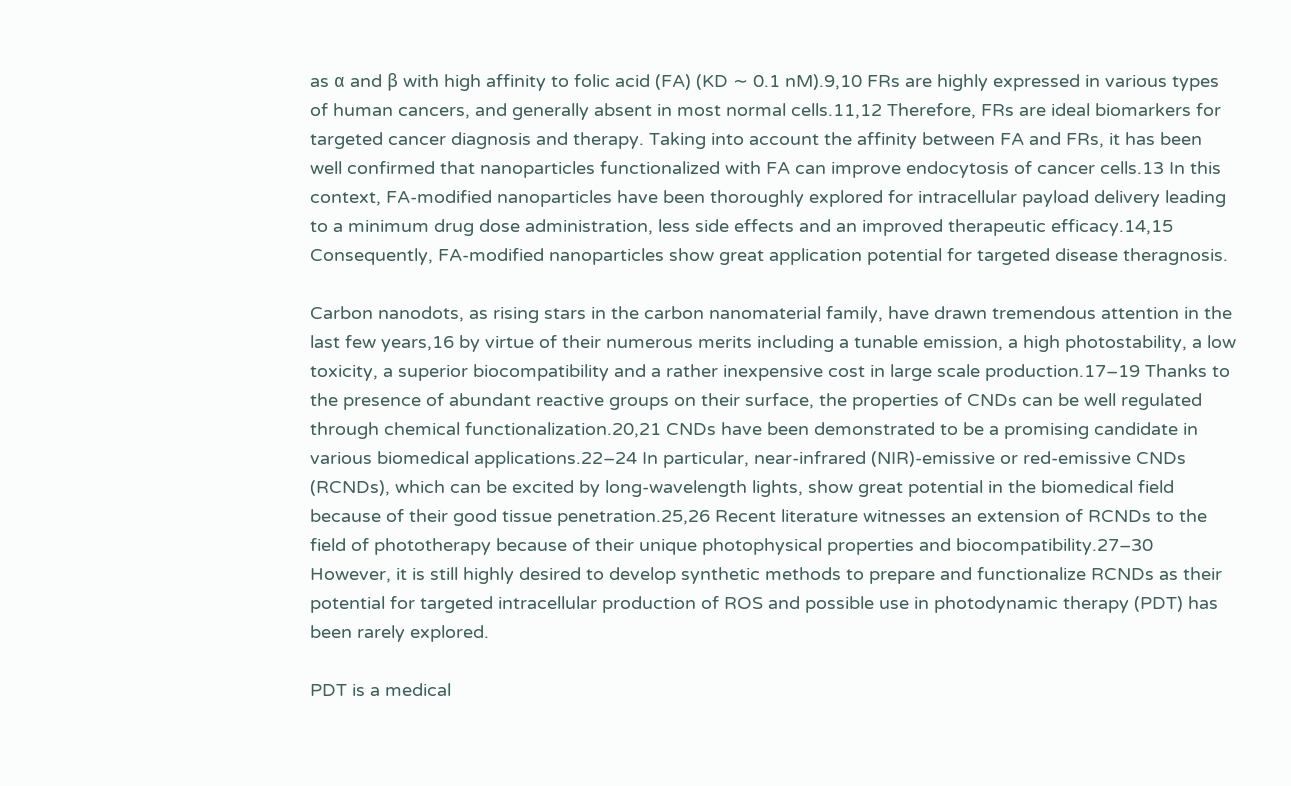as α and β with high affinity to folic acid (FA) (KD ∼ 0.1 nM).9,10 FRs are highly expressed in various types of human cancers, and generally absent in most normal cells.11,12 Therefore, FRs are ideal biomarkers for targeted cancer diagnosis and therapy. Taking into account the affinity between FA and FRs, it has been well confirmed that nanoparticles functionalized with FA can improve endocytosis of cancer cells.13 In this context, FA-modified nanoparticles have been thoroughly explored for intracellular payload delivery leading to a minimum drug dose administration, less side effects and an improved therapeutic efficacy.14,15 Consequently, FA-modified nanoparticles show great application potential for targeted disease theragnosis.

Carbon nanodots, as rising stars in the carbon nanomaterial family, have drawn tremendous attention in the last few years,16 by virtue of their numerous merits including a tunable emission, a high photostability, a low toxicity, a superior biocompatibility and a rather inexpensive cost in large scale production.17–19 Thanks to the presence of abundant reactive groups on their surface, the properties of CNDs can be well regulated through chemical functionalization.20,21 CNDs have been demonstrated to be a promising candidate in various biomedical applications.22–24 In particular, near-infrared (NIR)-emissive or red-emissive CNDs (RCNDs), which can be excited by long-wavelength lights, show great potential in the biomedical field because of their good tissue penetration.25,26 Recent literature witnesses an extension of RCNDs to the field of phototherapy because of their unique photophysical properties and biocompatibility.27–30 However, it is still highly desired to develop synthetic methods to prepare and functionalize RCNDs as their potential for targeted intracellular production of ROS and possible use in photodynamic therapy (PDT) has been rarely explored.

PDT is a medical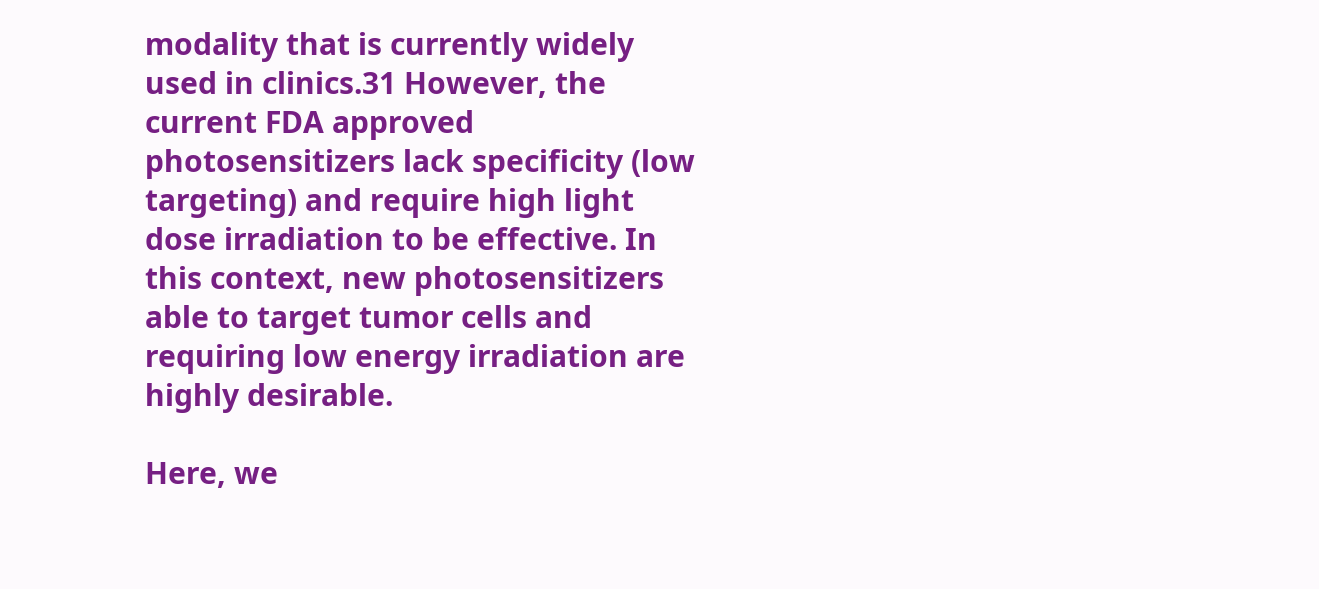modality that is currently widely used in clinics.31 However, the current FDA approved photosensitizers lack specificity (low targeting) and require high light dose irradiation to be effective. In this context, new photosensitizers able to target tumor cells and requiring low energy irradiation are highly desirable.

Here, we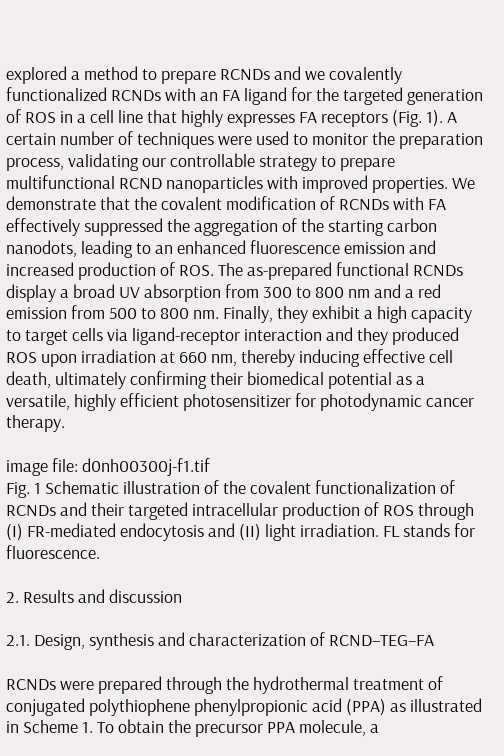explored a method to prepare RCNDs and we covalently functionalized RCNDs with an FA ligand for the targeted generation of ROS in a cell line that highly expresses FA receptors (Fig. 1). A certain number of techniques were used to monitor the preparation process, validating our controllable strategy to prepare multifunctional RCND nanoparticles with improved properties. We demonstrate that the covalent modification of RCNDs with FA effectively suppressed the aggregation of the starting carbon nanodots, leading to an enhanced fluorescence emission and increased production of ROS. The as-prepared functional RCNDs display a broad UV absorption from 300 to 800 nm and a red emission from 500 to 800 nm. Finally, they exhibit a high capacity to target cells via ligand-receptor interaction and they produced ROS upon irradiation at 660 nm, thereby inducing effective cell death, ultimately confirming their biomedical potential as a versatile, highly efficient photosensitizer for photodynamic cancer therapy.

image file: d0nh00300j-f1.tif
Fig. 1 Schematic illustration of the covalent functionalization of RCNDs and their targeted intracellular production of ROS through (I) FR-mediated endocytosis and (II) light irradiation. FL stands for fluorescence.

2. Results and discussion

2.1. Design, synthesis and characterization of RCND–TEG–FA

RCNDs were prepared through the hydrothermal treatment of conjugated polythiophene phenylpropionic acid (PPA) as illustrated in Scheme 1. To obtain the precursor PPA molecule, a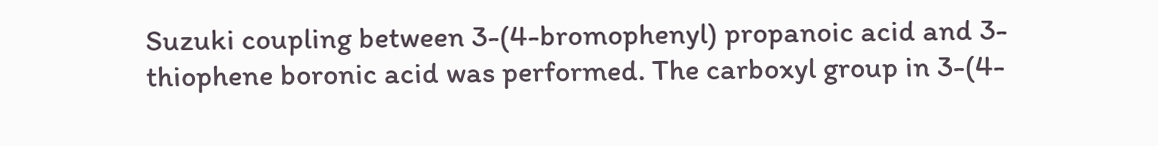Suzuki coupling between 3-(4-bromophenyl) propanoic acid and 3-thiophene boronic acid was performed. The carboxyl group in 3-(4-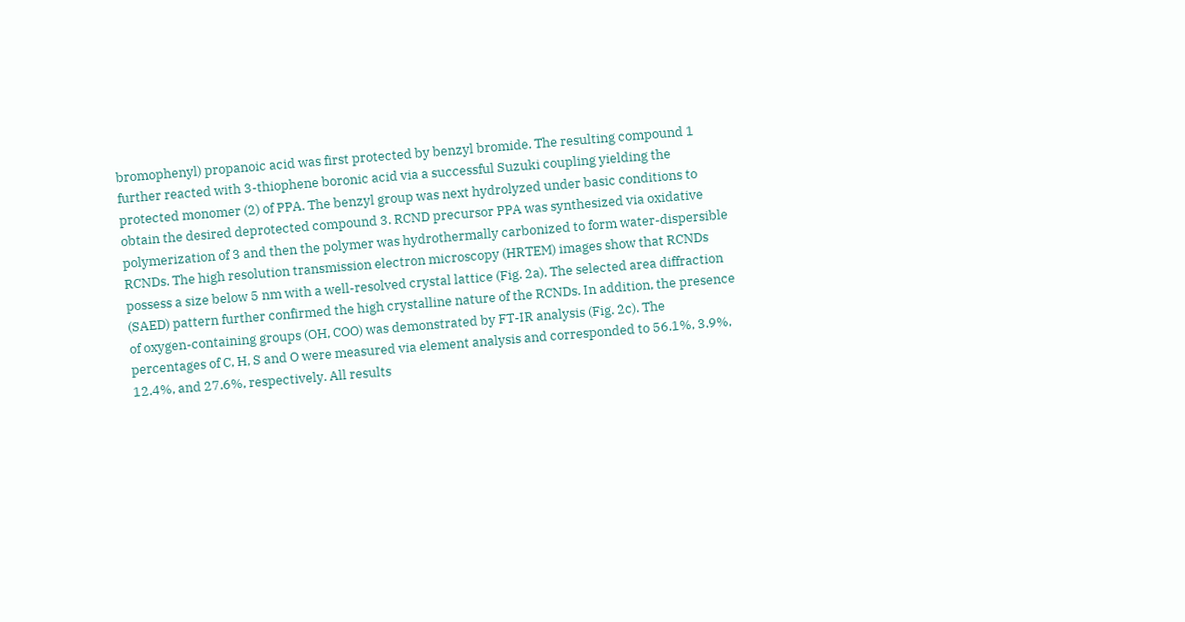bromophenyl) propanoic acid was first protected by benzyl bromide. The resulting compound 1 further reacted with 3-thiophene boronic acid via a successful Suzuki coupling yielding the protected monomer (2) of PPA. The benzyl group was next hydrolyzed under basic conditions to obtain the desired deprotected compound 3. RCND precursor PPA was synthesized via oxidative polymerization of 3 and then the polymer was hydrothermally carbonized to form water-dispersible RCNDs. The high resolution transmission electron microscopy (HRTEM) images show that RCNDs possess a size below 5 nm with a well-resolved crystal lattice (Fig. 2a). The selected area diffraction (SAED) pattern further confirmed the high crystalline nature of the RCNDs. In addition, the presence of oxygen-containing groups (OH, COO) was demonstrated by FT-IR analysis (Fig. 2c). The percentages of C, H, S and O were measured via element analysis and corresponded to 56.1%, 3.9%, 12.4%, and 27.6%, respectively. All results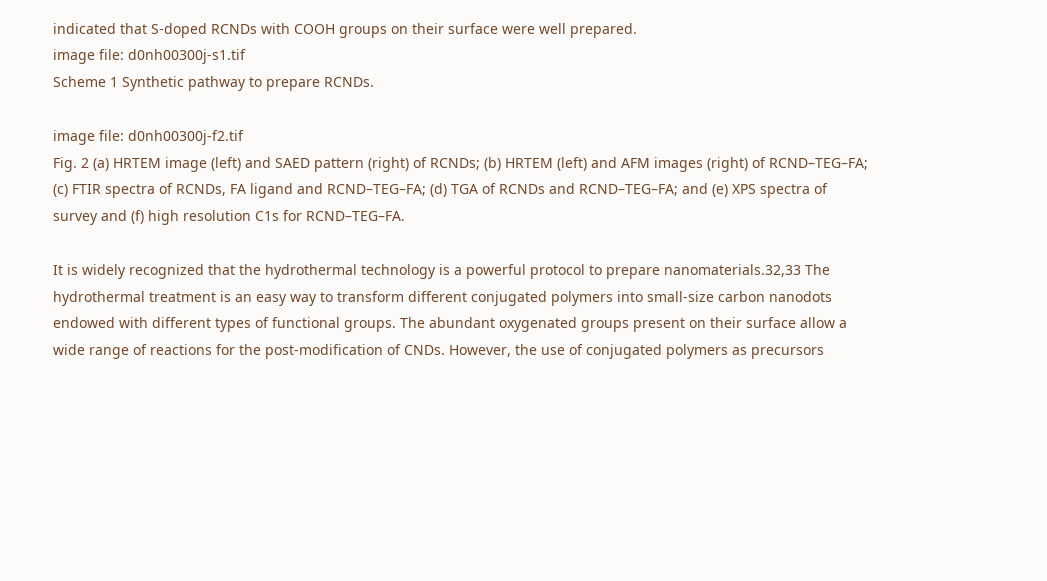indicated that S-doped RCNDs with COOH groups on their surface were well prepared.
image file: d0nh00300j-s1.tif
Scheme 1 Synthetic pathway to prepare RCNDs.

image file: d0nh00300j-f2.tif
Fig. 2 (a) HRTEM image (left) and SAED pattern (right) of RCNDs; (b) HRTEM (left) and AFM images (right) of RCND–TEG–FA; (c) FTIR spectra of RCNDs, FA ligand and RCND–TEG–FA; (d) TGA of RCNDs and RCND–TEG–FA; and (e) XPS spectra of survey and (f) high resolution C1s for RCND–TEG–FA.

It is widely recognized that the hydrothermal technology is a powerful protocol to prepare nanomaterials.32,33 The hydrothermal treatment is an easy way to transform different conjugated polymers into small-size carbon nanodots endowed with different types of functional groups. The abundant oxygenated groups present on their surface allow a wide range of reactions for the post-modification of CNDs. However, the use of conjugated polymers as precursors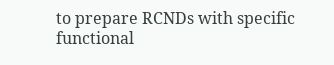to prepare RCNDs with specific functional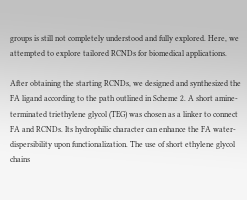groups is still not completely understood and fully explored. Here, we attempted to explore tailored RCNDs for biomedical applications.

After obtaining the starting RCNDs, we designed and synthesized the FA ligand according to the path outlined in Scheme 2. A short amine-terminated triethylene glycol (TEG) was chosen as a linker to connect FA and RCNDs. Its hydrophilic character can enhance the FA water-dispersibility upon functionalization. The use of short ethylene glycol chains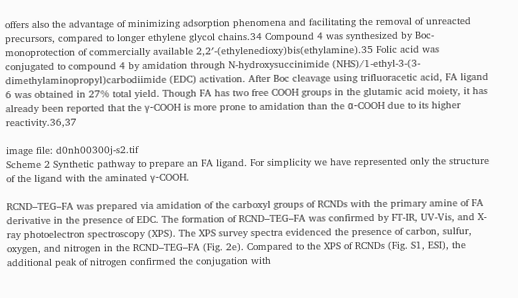offers also the advantage of minimizing adsorption phenomena and facilitating the removal of unreacted precursors, compared to longer ethylene glycol chains.34 Compound 4 was synthesized by Boc-monoprotection of commercially available 2,2′-(ethylenedioxy)bis(ethylamine).35 Folic acid was conjugated to compound 4 by amidation through N-hydroxysuccinimide (NHS)/1-ethyl-3-(3-dimethylaminopropyl)carbodiimide (EDC) activation. After Boc cleavage using trifluoracetic acid, FA ligand 6 was obtained in 27% total yield. Though FA has two free COOH groups in the glutamic acid moiety, it has already been reported that the γ-COOH is more prone to amidation than the α-COOH due to its higher reactivity.36,37

image file: d0nh00300j-s2.tif
Scheme 2 Synthetic pathway to prepare an FA ligand. For simplicity we have represented only the structure of the ligand with the aminated γ-COOH.

RCND–TEG–FA was prepared via amidation of the carboxyl groups of RCNDs with the primary amine of FA derivative in the presence of EDC. The formation of RCND–TEG–FA was confirmed by FT-IR, UV-Vis, and X-ray photoelectron spectroscopy (XPS). The XPS survey spectra evidenced the presence of carbon, sulfur, oxygen, and nitrogen in the RCND–TEG–FA (Fig. 2e). Compared to the XPS of RCNDs (Fig. S1, ESI), the additional peak of nitrogen confirmed the conjugation with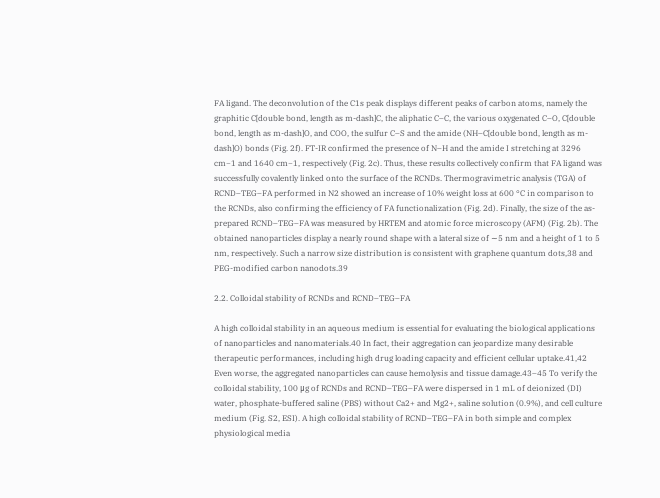FA ligand. The deconvolution of the C1s peak displays different peaks of carbon atoms, namely the graphitic C[double bond, length as m-dash]C, the aliphatic C–C, the various oxygenated C–O, C[double bond, length as m-dash]O, and COO, the sulfur C–S and the amide (NH–C[double bond, length as m-dash]O) bonds (Fig. 2f). FT-IR confirmed the presence of N–H and the amide I stretching at 3296 cm−1 and 1640 cm−1, respectively (Fig. 2c). Thus, these results collectively confirm that FA ligand was successfully covalently linked onto the surface of the RCNDs. Thermogravimetric analysis (TGA) of RCND–TEG–FA performed in N2 showed an increase of 10% weight loss at 600 °C in comparison to the RCNDs, also confirming the efficiency of FA functionalization (Fig. 2d). Finally, the size of the as-prepared RCND–TEG–FA was measured by HRTEM and atomic force microscopy (AFM) (Fig. 2b). The obtained nanoparticles display a nearly round shape with a lateral size of ∼5 nm and a height of 1 to 5 nm, respectively. Such a narrow size distribution is consistent with graphene quantum dots,38 and PEG-modified carbon nanodots.39

2.2. Colloidal stability of RCNDs and RCND–TEG–FA

A high colloidal stability in an aqueous medium is essential for evaluating the biological applications of nanoparticles and nanomaterials.40 In fact, their aggregation can jeopardize many desirable therapeutic performances, including high drug loading capacity and efficient cellular uptake.41,42 Even worse, the aggregated nanoparticles can cause hemolysis and tissue damage.43–45 To verify the colloidal stability, 100 μg of RCNDs and RCND–TEG–FA were dispersed in 1 mL of deionized (DI) water, phosphate-buffered saline (PBS) without Ca2+ and Mg2+, saline solution (0.9%), and cell culture medium (Fig. S2, ESI). A high colloidal stability of RCND–TEG–FA in both simple and complex physiological media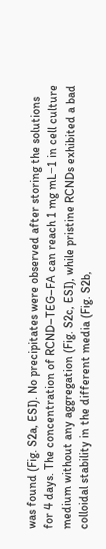was found (Fig. S2a, ESI). No precipitates were observed after storing the solutions for 4 days. The concentration of RCND–TEG–FA can reach 1 mg mL−1 in cell culture medium without any aggregation (Fig. S2c, ESI), while pristine RCNDs exhibited a bad colloidal stability in the different media (Fig. S2b,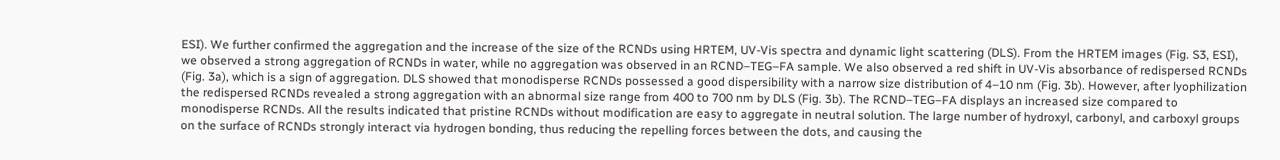ESI). We further confirmed the aggregation and the increase of the size of the RCNDs using HRTEM, UV-Vis spectra and dynamic light scattering (DLS). From the HRTEM images (Fig. S3, ESI), we observed a strong aggregation of RCNDs in water, while no aggregation was observed in an RCND–TEG–FA sample. We also observed a red shift in UV-Vis absorbance of redispersed RCNDs (Fig. 3a), which is a sign of aggregation. DLS showed that monodisperse RCNDs possessed a good dispersibility with a narrow size distribution of 4–10 nm (Fig. 3b). However, after lyophilization the redispersed RCNDs revealed a strong aggregation with an abnormal size range from 400 to 700 nm by DLS (Fig. 3b). The RCND–TEG–FA displays an increased size compared to monodisperse RCNDs. All the results indicated that pristine RCNDs without modification are easy to aggregate in neutral solution. The large number of hydroxyl, carbonyl, and carboxyl groups on the surface of RCNDs strongly interact via hydrogen bonding, thus reducing the repelling forces between the dots, and causing the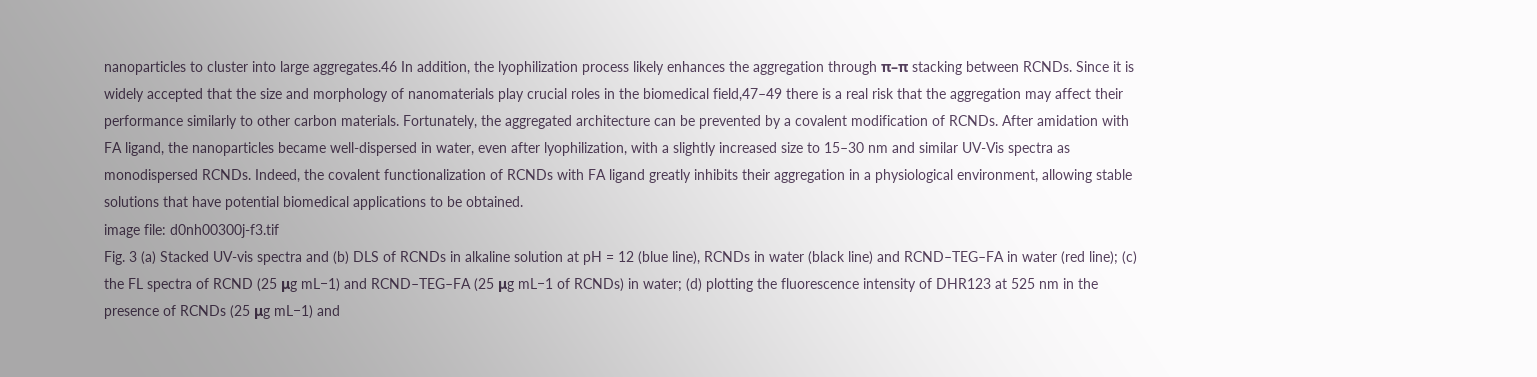nanoparticles to cluster into large aggregates.46 In addition, the lyophilization process likely enhances the aggregation through π–π stacking between RCNDs. Since it is widely accepted that the size and morphology of nanomaterials play crucial roles in the biomedical field,47–49 there is a real risk that the aggregation may affect their performance similarly to other carbon materials. Fortunately, the aggregated architecture can be prevented by a covalent modification of RCNDs. After amidation with FA ligand, the nanoparticles became well-dispersed in water, even after lyophilization, with a slightly increased size to 15–30 nm and similar UV-Vis spectra as monodispersed RCNDs. Indeed, the covalent functionalization of RCNDs with FA ligand greatly inhibits their aggregation in a physiological environment, allowing stable solutions that have potential biomedical applications to be obtained.
image file: d0nh00300j-f3.tif
Fig. 3 (a) Stacked UV-vis spectra and (b) DLS of RCNDs in alkaline solution at pH = 12 (blue line), RCNDs in water (black line) and RCND–TEG–FA in water (red line); (c) the FL spectra of RCND (25 μg mL−1) and RCND–TEG–FA (25 μg mL−1 of RCNDs) in water; (d) plotting the fluorescence intensity of DHR123 at 525 nm in the presence of RCNDs (25 μg mL−1) and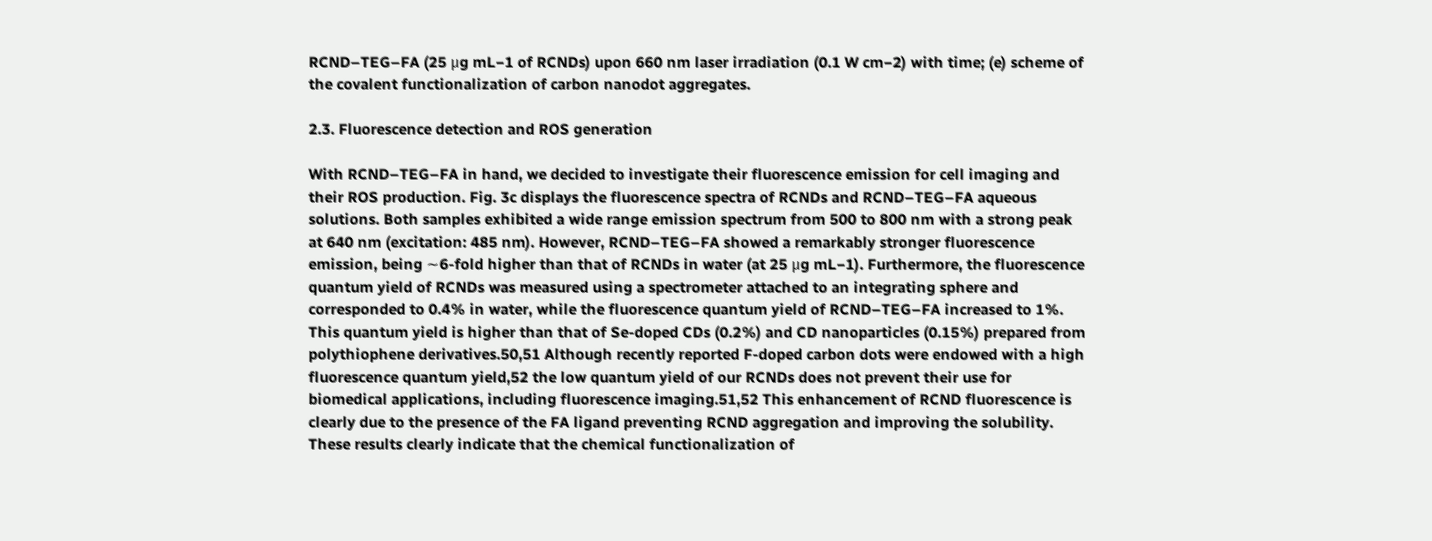RCND–TEG–FA (25 μg mL−1 of RCNDs) upon 660 nm laser irradiation (0.1 W cm−2) with time; (e) scheme of the covalent functionalization of carbon nanodot aggregates.

2.3. Fluorescence detection and ROS generation

With RCND–TEG–FA in hand, we decided to investigate their fluorescence emission for cell imaging and their ROS production. Fig. 3c displays the fluorescence spectra of RCNDs and RCND–TEG–FA aqueous solutions. Both samples exhibited a wide range emission spectrum from 500 to 800 nm with a strong peak at 640 nm (excitation: 485 nm). However, RCND–TEG–FA showed a remarkably stronger fluorescence emission, being ∼6-fold higher than that of RCNDs in water (at 25 μg mL−1). Furthermore, the fluorescence quantum yield of RCNDs was measured using a spectrometer attached to an integrating sphere and corresponded to 0.4% in water, while the fluorescence quantum yield of RCND–TEG–FA increased to 1%. This quantum yield is higher than that of Se-doped CDs (0.2%) and CD nanoparticles (0.15%) prepared from polythiophene derivatives.50,51 Although recently reported F-doped carbon dots were endowed with a high fluorescence quantum yield,52 the low quantum yield of our RCNDs does not prevent their use for biomedical applications, including fluorescence imaging.51,52 This enhancement of RCND fluorescence is clearly due to the presence of the FA ligand preventing RCND aggregation and improving the solubility. These results clearly indicate that the chemical functionalization of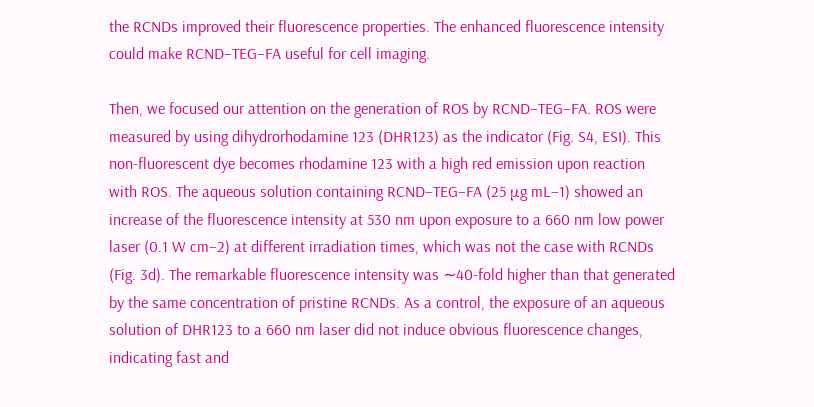the RCNDs improved their fluorescence properties. The enhanced fluorescence intensity could make RCND–TEG–FA useful for cell imaging.

Then, we focused our attention on the generation of ROS by RCND–TEG–FA. ROS were measured by using dihydrorhodamine 123 (DHR123) as the indicator (Fig. S4, ESI). This non-fluorescent dye becomes rhodamine 123 with a high red emission upon reaction with ROS. The aqueous solution containing RCND–TEG–FA (25 μg mL−1) showed an increase of the fluorescence intensity at 530 nm upon exposure to a 660 nm low power laser (0.1 W cm−2) at different irradiation times, which was not the case with RCNDs (Fig. 3d). The remarkable fluorescence intensity was ∼40-fold higher than that generated by the same concentration of pristine RCNDs. As a control, the exposure of an aqueous solution of DHR123 to a 660 nm laser did not induce obvious fluorescence changes, indicating fast and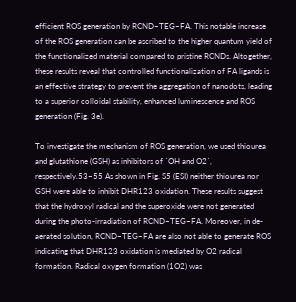efficient ROS generation by RCND–TEG–FA. This notable increase of the ROS generation can be ascribed to the higher quantum yield of the functionalized material compared to pristine RCNDs. Altogether, these results reveal that controlled functionalization of FA ligands is an effective strategy to prevent the aggregation of nanodots, leading to a superior colloidal stability, enhanced luminescence and ROS generation (Fig. 3e).

To investigate the mechanism of ROS generation, we used thiourea and glutathione (GSH) as inhibitors of ˙OH and O2˙, respectively.53–55 As shown in Fig. S5 (ESI) neither thiourea nor GSH were able to inhibit DHR123 oxidation. These results suggest that the hydroxyl radical and the superoxide were not generated during the photo-irradiation of RCND–TEG–FA. Moreover, in de-aerated solution, RCND–TEG–FA are also not able to generate ROS indicating that DHR123 oxidation is mediated by O2 radical formation. Radical oxygen formation (1O2) was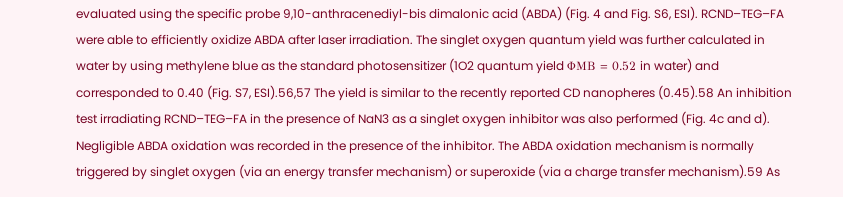evaluated using the specific probe 9,10-anthracenediyl-bis dimalonic acid (ABDA) (Fig. 4 and Fig. S6, ESI). RCND–TEG–FA were able to efficiently oxidize ABDA after laser irradiation. The singlet oxygen quantum yield was further calculated in water by using methylene blue as the standard photosensitizer (1O2 quantum yield ΦMB = 0.52 in water) and corresponded to 0.40 (Fig. S7, ESI).56,57 The yield is similar to the recently reported CD nanopheres (0.45).58 An inhibition test irradiating RCND–TEG–FA in the presence of NaN3 as a singlet oxygen inhibitor was also performed (Fig. 4c and d). Negligible ABDA oxidation was recorded in the presence of the inhibitor. The ABDA oxidation mechanism is normally triggered by singlet oxygen (via an energy transfer mechanism) or superoxide (via a charge transfer mechanism).59 As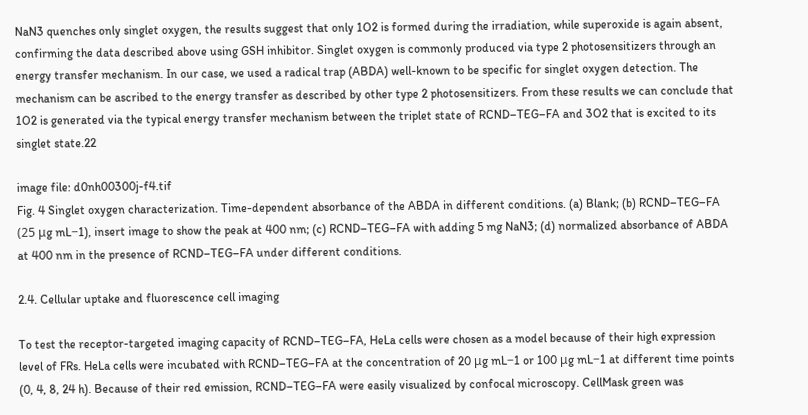NaN3 quenches only singlet oxygen, the results suggest that only 1O2 is formed during the irradiation, while superoxide is again absent, confirming the data described above using GSH inhibitor. Singlet oxygen is commonly produced via type 2 photosensitizers through an energy transfer mechanism. In our case, we used a radical trap (ABDA) well-known to be specific for singlet oxygen detection. The mechanism can be ascribed to the energy transfer as described by other type 2 photosensitizers. From these results we can conclude that 1O2 is generated via the typical energy transfer mechanism between the triplet state of RCND–TEG–FA and 3O2 that is excited to its singlet state.22

image file: d0nh00300j-f4.tif
Fig. 4 Singlet oxygen characterization. Time-dependent absorbance of the ABDA in different conditions. (a) Blank; (b) RCND–TEG–FA (25 μg mL−1), insert image to show the peak at 400 nm; (c) RCND–TEG–FA with adding 5 mg NaN3; (d) normalized absorbance of ABDA at 400 nm in the presence of RCND–TEG–FA under different conditions.

2.4. Cellular uptake and fluorescence cell imaging

To test the receptor-targeted imaging capacity of RCND–TEG–FA, HeLa cells were chosen as a model because of their high expression level of FRs. HeLa cells were incubated with RCND–TEG–FA at the concentration of 20 μg mL−1 or 100 μg mL−1 at different time points (0, 4, 8, 24 h). Because of their red emission, RCND–TEG–FA were easily visualized by confocal microscopy. CellMask green was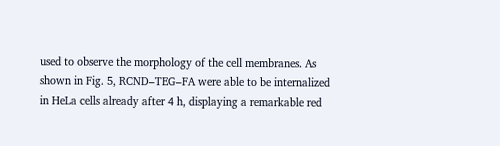used to observe the morphology of the cell membranes. As shown in Fig. 5, RCND–TEG–FA were able to be internalized in HeLa cells already after 4 h, displaying a remarkable red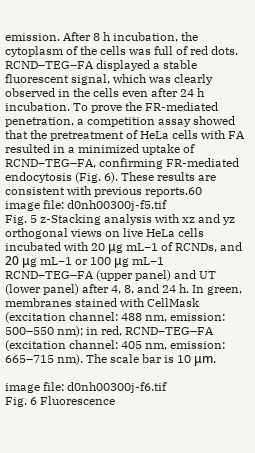emission. After 8 h incubation, the cytoplasm of the cells was full of red dots. RCND–TEG–FA displayed a stable fluorescent signal, which was clearly observed in the cells even after 24 h incubation. To prove the FR-mediated penetration, a competition assay showed that the pretreatment of HeLa cells with FA resulted in a minimized uptake of RCND–TEG–FA, confirming FR-mediated endocytosis (Fig. 6). These results are consistent with previous reports.60
image file: d0nh00300j-f5.tif
Fig. 5 z-Stacking analysis with xz and yz orthogonal views on live HeLa cells incubated with 20 μg mL−1 of RCNDs, and 20 μg mL−1 or 100 μg mL−1 RCND–TEG–FA (upper panel) and UT (lower panel) after 4, 8, and 24 h. In green, membranes stained with CellMask (excitation channel: 488 nm, emission: 500–550 nm); in red, RCND–TEG–FA (excitation channel: 405 nm, emission: 665–715 nm). The scale bar is 10 μm.

image file: d0nh00300j-f6.tif
Fig. 6 Fluorescence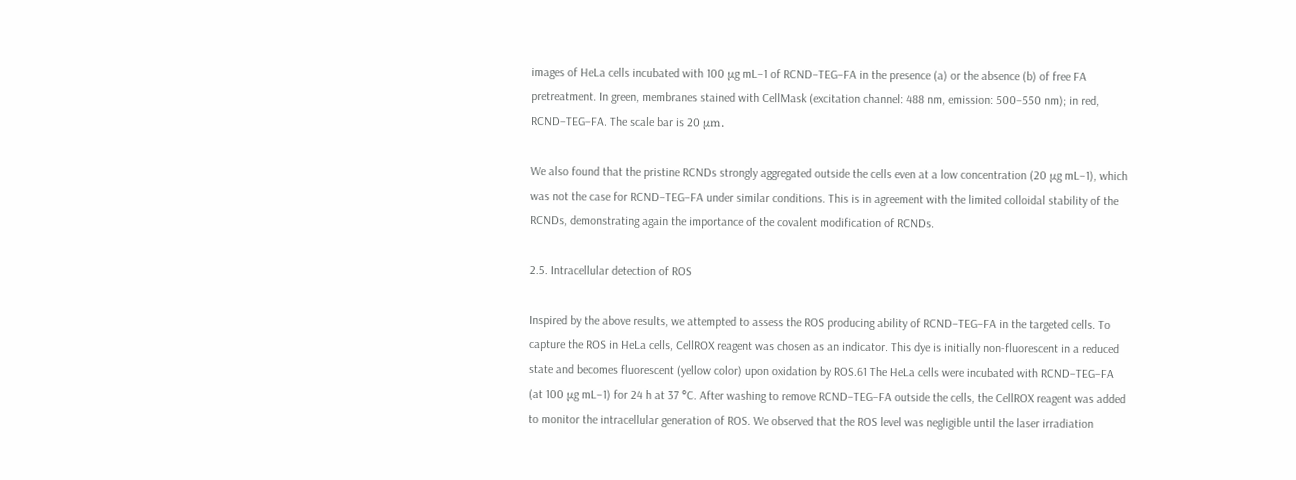images of HeLa cells incubated with 100 μg mL−1 of RCND–TEG–FA in the presence (a) or the absence (b) of free FA pretreatment. In green, membranes stained with CellMask (excitation channel: 488 nm, emission: 500–550 nm); in red, RCND–TEG–FA. The scale bar is 20 μm.

We also found that the pristine RCNDs strongly aggregated outside the cells even at a low concentration (20 μg mL−1), which was not the case for RCND–TEG–FA under similar conditions. This is in agreement with the limited colloidal stability of the RCNDs, demonstrating again the importance of the covalent modification of RCNDs.

2.5. Intracellular detection of ROS

Inspired by the above results, we attempted to assess the ROS producing ability of RCND–TEG–FA in the targeted cells. To capture the ROS in HeLa cells, CellROX reagent was chosen as an indicator. This dye is initially non-fluorescent in a reduced state and becomes fluorescent (yellow color) upon oxidation by ROS.61 The HeLa cells were incubated with RCND–TEG–FA (at 100 μg mL−1) for 24 h at 37 °C. After washing to remove RCND–TEG–FA outside the cells, the CellROX reagent was added to monitor the intracellular generation of ROS. We observed that the ROS level was negligible until the laser irradiation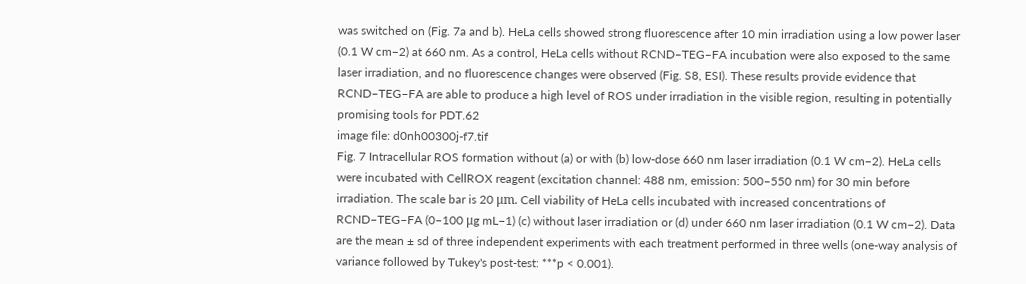was switched on (Fig. 7a and b). HeLa cells showed strong fluorescence after 10 min irradiation using a low power laser (0.1 W cm−2) at 660 nm. As a control, HeLa cells without RCND–TEG–FA incubation were also exposed to the same laser irradiation, and no fluorescence changes were observed (Fig. S8, ESI). These results provide evidence that RCND–TEG–FA are able to produce a high level of ROS under irradiation in the visible region, resulting in potentially promising tools for PDT.62
image file: d0nh00300j-f7.tif
Fig. 7 Intracellular ROS formation without (a) or with (b) low-dose 660 nm laser irradiation (0.1 W cm−2). HeLa cells were incubated with CellROX reagent (excitation channel: 488 nm, emission: 500–550 nm) for 30 min before irradiation. The scale bar is 20 μm. Cell viability of HeLa cells incubated with increased concentrations of RCND–TEG–FA (0–100 μg mL−1) (c) without laser irradiation or (d) under 660 nm laser irradiation (0.1 W cm−2). Data are the mean ± sd of three independent experiments with each treatment performed in three wells (one-way analysis of variance followed by Tukey's post-test: ***p < 0.001).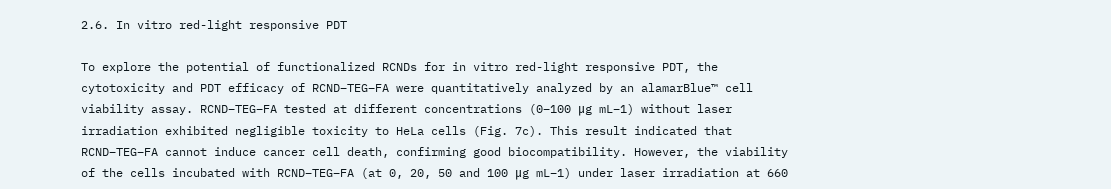2.6. In vitro red-light responsive PDT

To explore the potential of functionalized RCNDs for in vitro red-light responsive PDT, the cytotoxicity and PDT efficacy of RCND–TEG–FA were quantitatively analyzed by an alamarBlue™ cell viability assay. RCND–TEG–FA tested at different concentrations (0–100 μg mL−1) without laser irradiation exhibited negligible toxicity to HeLa cells (Fig. 7c). This result indicated that RCND–TEG–FA cannot induce cancer cell death, confirming good biocompatibility. However, the viability of the cells incubated with RCND–TEG–FA (at 0, 20, 50 and 100 μg mL−1) under laser irradiation at 660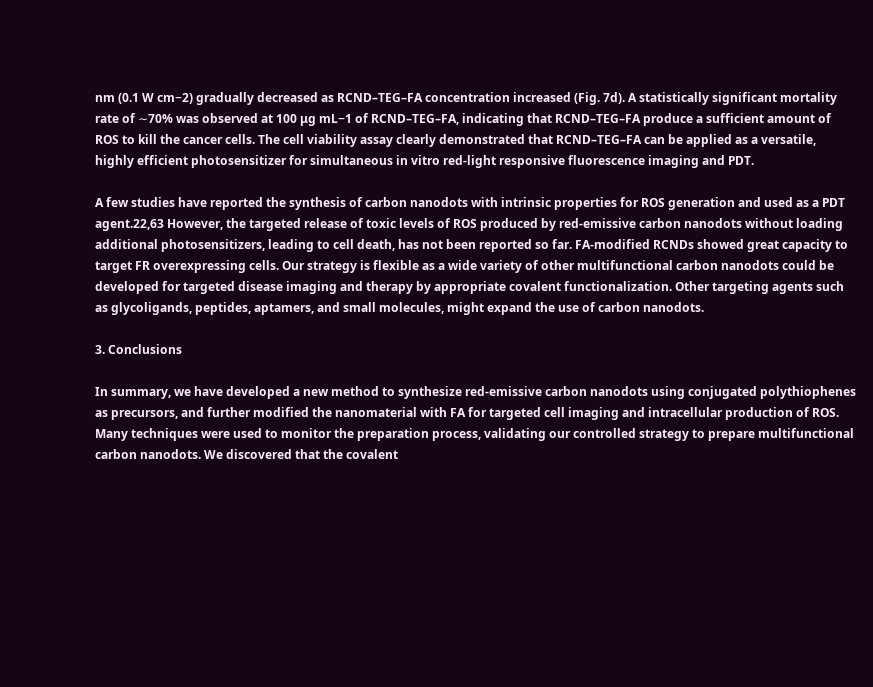nm (0.1 W cm−2) gradually decreased as RCND–TEG–FA concentration increased (Fig. 7d). A statistically significant mortality rate of ∼70% was observed at 100 μg mL−1 of RCND–TEG–FA, indicating that RCND–TEG–FA produce a sufficient amount of ROS to kill the cancer cells. The cell viability assay clearly demonstrated that RCND–TEG–FA can be applied as a versatile, highly efficient photosensitizer for simultaneous in vitro red-light responsive fluorescence imaging and PDT.

A few studies have reported the synthesis of carbon nanodots with intrinsic properties for ROS generation and used as a PDT agent.22,63 However, the targeted release of toxic levels of ROS produced by red-emissive carbon nanodots without loading additional photosensitizers, leading to cell death, has not been reported so far. FA-modified RCNDs showed great capacity to target FR overexpressing cells. Our strategy is flexible as a wide variety of other multifunctional carbon nanodots could be developed for targeted disease imaging and therapy by appropriate covalent functionalization. Other targeting agents such as glycoligands, peptides, aptamers, and small molecules, might expand the use of carbon nanodots.

3. Conclusions

In summary, we have developed a new method to synthesize red-emissive carbon nanodots using conjugated polythiophenes as precursors, and further modified the nanomaterial with FA for targeted cell imaging and intracellular production of ROS. Many techniques were used to monitor the preparation process, validating our controlled strategy to prepare multifunctional carbon nanodots. We discovered that the covalent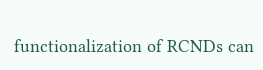functionalization of RCNDs can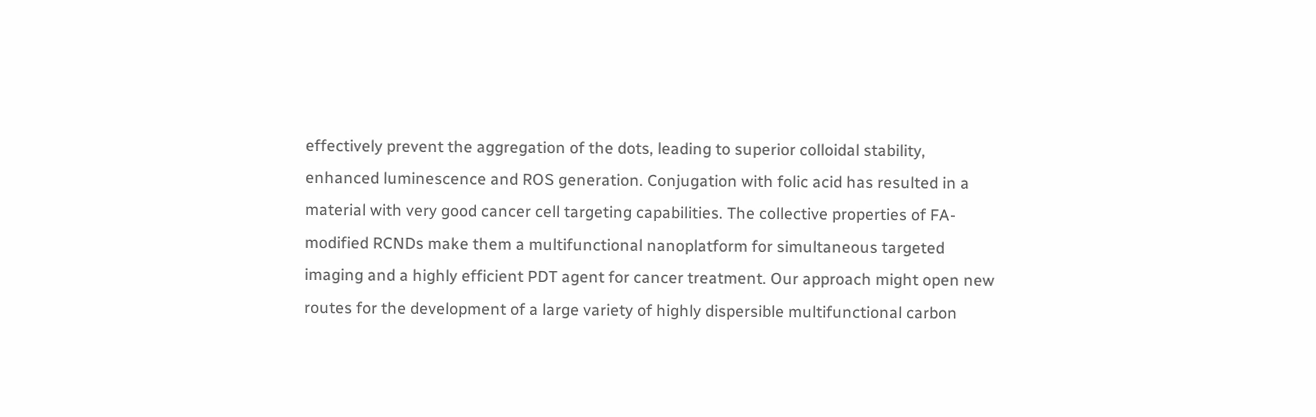effectively prevent the aggregation of the dots, leading to superior colloidal stability, enhanced luminescence and ROS generation. Conjugation with folic acid has resulted in a material with very good cancer cell targeting capabilities. The collective properties of FA-modified RCNDs make them a multifunctional nanoplatform for simultaneous targeted imaging and a highly efficient PDT agent for cancer treatment. Our approach might open new routes for the development of a large variety of highly dispersible multifunctional carbon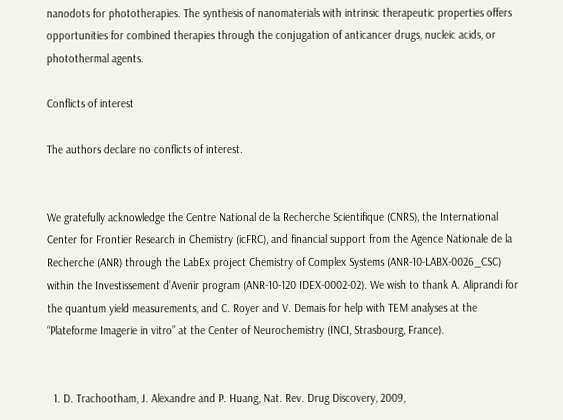nanodots for phototherapies. The synthesis of nanomaterials with intrinsic therapeutic properties offers opportunities for combined therapies through the conjugation of anticancer drugs, nucleic acids, or photothermal agents.

Conflicts of interest

The authors declare no conflicts of interest.


We gratefully acknowledge the Centre National de la Recherche Scientifique (CNRS), the International Center for Frontier Research in Chemistry (icFRC), and financial support from the Agence Nationale de la Recherche (ANR) through the LabEx project Chemistry of Complex Systems (ANR-10-LABX-0026_CSC) within the Investissement d’Avenir program (ANR-10-120 IDEX-0002-02). We wish to thank A. Aliprandi for the quantum yield measurements, and C. Royer and V. Demais for help with TEM analyses at the “Plateforme Imagerie in vitro” at the Center of Neurochemistry (INCI, Strasbourg, France).


  1. D. Trachootham, J. Alexandre and P. Huang, Nat. Rev. Drug Discovery, 2009,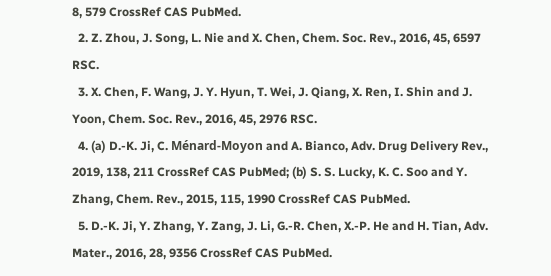8, 579 CrossRef CAS PubMed.
  2. Z. Zhou, J. Song, L. Nie and X. Chen, Chem. Soc. Rev., 2016, 45, 6597 RSC.
  3. X. Chen, F. Wang, J. Y. Hyun, T. Wei, J. Qiang, X. Ren, I. Shin and J. Yoon, Chem. Soc. Rev., 2016, 45, 2976 RSC.
  4. (a) D.-K. Ji, C. Ménard-Moyon and A. Bianco, Adv. Drug Delivery Rev., 2019, 138, 211 CrossRef CAS PubMed; (b) S. S. Lucky, K. C. Soo and Y. Zhang, Chem. Rev., 2015, 115, 1990 CrossRef CAS PubMed.
  5. D.-K. Ji, Y. Zhang, Y. Zang, J. Li, G.-R. Chen, X.-P. He and H. Tian, Adv. Mater., 2016, 28, 9356 CrossRef CAS PubMed.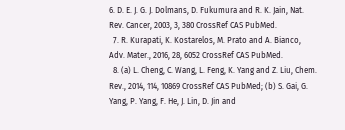6. D. E. J. G. J. Dolmans, D. Fukumura and R. K. Jain, Nat. Rev. Cancer, 2003, 3, 380 CrossRef CAS PubMed.
  7. R. Kurapati, K. Kostarelos, M. Prato and A. Bianco, Adv. Mater., 2016, 28, 6052 CrossRef CAS PubMed.
  8. (a) L. Cheng, C. Wang, L. Feng, K. Yang and Z. Liu, Chem. Rev., 2014, 114, 10869 CrossRef CAS PubMed; (b) S. Gai, G. Yang, P. Yang, F. He, J. Lin, D. Jin and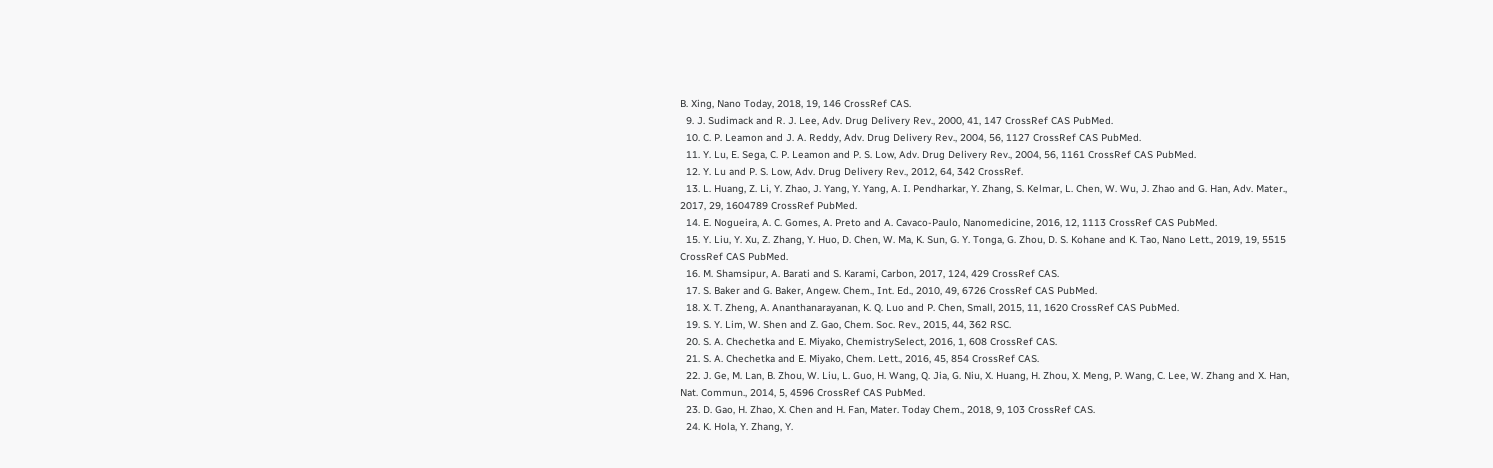B. Xing, Nano Today, 2018, 19, 146 CrossRef CAS.
  9. J. Sudimack and R. J. Lee, Adv. Drug Delivery Rev., 2000, 41, 147 CrossRef CAS PubMed.
  10. C. P. Leamon and J. A. Reddy, Adv. Drug Delivery Rev., 2004, 56, 1127 CrossRef CAS PubMed.
  11. Y. Lu, E. Sega, C. P. Leamon and P. S. Low, Adv. Drug Delivery Rev., 2004, 56, 1161 CrossRef CAS PubMed.
  12. Y. Lu and P. S. Low, Adv. Drug Delivery Rev., 2012, 64, 342 CrossRef.
  13. L. Huang, Z. Li, Y. Zhao, J. Yang, Y. Yang, A. I. Pendharkar, Y. Zhang, S. Kelmar, L. Chen, W. Wu, J. Zhao and G. Han, Adv. Mater., 2017, 29, 1604789 CrossRef PubMed.
  14. E. Nogueira, A. C. Gomes, A. Preto and A. Cavaco-Paulo, Nanomedicine, 2016, 12, 1113 CrossRef CAS PubMed.
  15. Y. Liu, Y. Xu, Z. Zhang, Y. Huo, D. Chen, W. Ma, K. Sun, G. Y. Tonga, G. Zhou, D. S. Kohane and K. Tao, Nano Lett., 2019, 19, 5515 CrossRef CAS PubMed.
  16. M. Shamsipur, A. Barati and S. Karami, Carbon, 2017, 124, 429 CrossRef CAS.
  17. S. Baker and G. Baker, Angew. Chem., Int. Ed., 2010, 49, 6726 CrossRef CAS PubMed.
  18. X. T. Zheng, A. Ananthanarayanan, K. Q. Luo and P. Chen, Small, 2015, 11, 1620 CrossRef CAS PubMed.
  19. S. Y. Lim, W. Shen and Z. Gao, Chem. Soc. Rev., 2015, 44, 362 RSC.
  20. S. A. Chechetka and E. Miyako, ChemistrySelect, 2016, 1, 608 CrossRef CAS.
  21. S. A. Chechetka and E. Miyako, Chem. Lett., 2016, 45, 854 CrossRef CAS.
  22. J. Ge, M. Lan, B. Zhou, W. Liu, L. Guo, H. Wang, Q. Jia, G. Niu, X. Huang, H. Zhou, X. Meng, P. Wang, C. Lee, W. Zhang and X. Han, Nat. Commun., 2014, 5, 4596 CrossRef CAS PubMed.
  23. D. Gao, H. Zhao, X. Chen and H. Fan, Mater. Today Chem., 2018, 9, 103 CrossRef CAS.
  24. K. Hola, Y. Zhang, Y.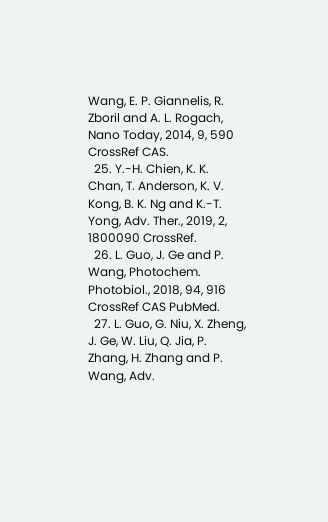Wang, E. P. Giannelis, R. Zboril and A. L. Rogach, Nano Today, 2014, 9, 590 CrossRef CAS.
  25. Y.-H. Chien, K. K. Chan, T. Anderson, K. V. Kong, B. K. Ng and K.-T. Yong, Adv. Ther., 2019, 2, 1800090 CrossRef.
  26. L. Guo, J. Ge and P. Wang, Photochem. Photobiol., 2018, 94, 916 CrossRef CAS PubMed.
  27. L. Guo, G. Niu, X. Zheng, J. Ge, W. Liu, Q. Jia, P. Zhang, H. Zhang and P. Wang, Adv.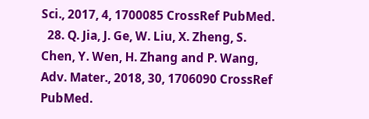Sci., 2017, 4, 1700085 CrossRef PubMed.
  28. Q. Jia, J. Ge, W. Liu, X. Zheng, S. Chen, Y. Wen, H. Zhang and P. Wang, Adv. Mater., 2018, 30, 1706090 CrossRef PubMed.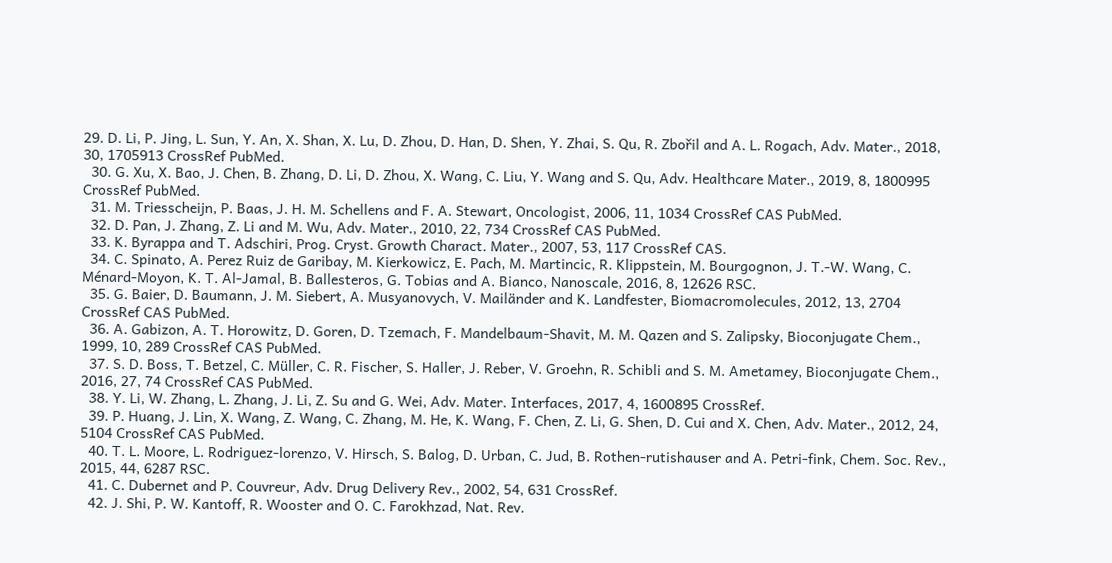29. D. Li, P. Jing, L. Sun, Y. An, X. Shan, X. Lu, D. Zhou, D. Han, D. Shen, Y. Zhai, S. Qu, R. Zbořil and A. L. Rogach, Adv. Mater., 2018, 30, 1705913 CrossRef PubMed.
  30. G. Xu, X. Bao, J. Chen, B. Zhang, D. Li, D. Zhou, X. Wang, C. Liu, Y. Wang and S. Qu, Adv. Healthcare Mater., 2019, 8, 1800995 CrossRef PubMed.
  31. M. Triesscheijn, P. Baas, J. H. M. Schellens and F. A. Stewart, Oncologist, 2006, 11, 1034 CrossRef CAS PubMed.
  32. D. Pan, J. Zhang, Z. Li and M. Wu, Adv. Mater., 2010, 22, 734 CrossRef CAS PubMed.
  33. K. Byrappa and T. Adschiri, Prog. Cryst. Growth Charact. Mater., 2007, 53, 117 CrossRef CAS.
  34. C. Spinato, A. Perez Ruiz de Garibay, M. Kierkowicz, E. Pach, M. Martincic, R. Klippstein, M. Bourgognon, J. T.-W. Wang, C. Ménard-Moyon, K. T. Al-Jamal, B. Ballesteros, G. Tobias and A. Bianco, Nanoscale, 2016, 8, 12626 RSC.
  35. G. Baier, D. Baumann, J. M. Siebert, A. Musyanovych, V. Mailänder and K. Landfester, Biomacromolecules, 2012, 13, 2704 CrossRef CAS PubMed.
  36. A. Gabizon, A. T. Horowitz, D. Goren, D. Tzemach, F. Mandelbaum-Shavit, M. M. Qazen and S. Zalipsky, Bioconjugate Chem., 1999, 10, 289 CrossRef CAS PubMed.
  37. S. D. Boss, T. Betzel, C. Müller, C. R. Fischer, S. Haller, J. Reber, V. Groehn, R. Schibli and S. M. Ametamey, Bioconjugate Chem., 2016, 27, 74 CrossRef CAS PubMed.
  38. Y. Li, W. Zhang, L. Zhang, J. Li, Z. Su and G. Wei, Adv. Mater. Interfaces, 2017, 4, 1600895 CrossRef.
  39. P. Huang, J. Lin, X. Wang, Z. Wang, C. Zhang, M. He, K. Wang, F. Chen, Z. Li, G. Shen, D. Cui and X. Chen, Adv. Mater., 2012, 24, 5104 CrossRef CAS PubMed.
  40. T. L. Moore, L. Rodriguez-lorenzo, V. Hirsch, S. Balog, D. Urban, C. Jud, B. Rothen-rutishauser and A. Petri-fink, Chem. Soc. Rev., 2015, 44, 6287 RSC.
  41. C. Dubernet and P. Couvreur, Adv. Drug Delivery Rev., 2002, 54, 631 CrossRef.
  42. J. Shi, P. W. Kantoff, R. Wooster and O. C. Farokhzad, Nat. Rev.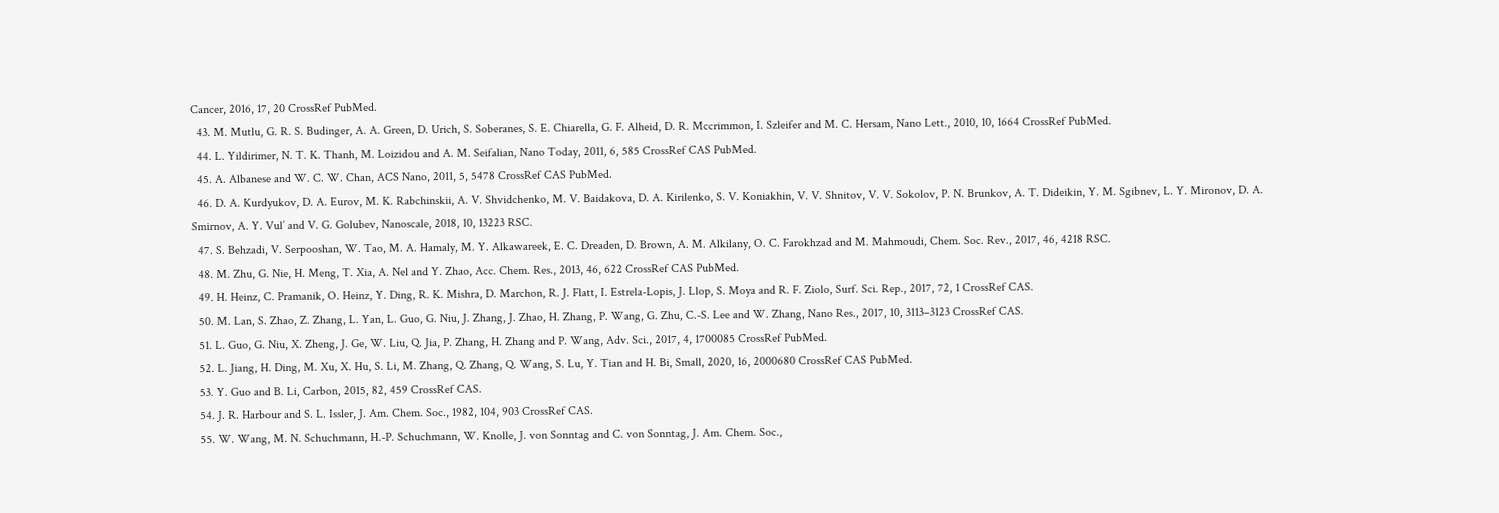Cancer, 2016, 17, 20 CrossRef PubMed.
  43. M. Mutlu, G. R. S. Budinger, A. A. Green, D. Urich, S. Soberanes, S. E. Chiarella, G. F. Alheid, D. R. Mccrimmon, I. Szleifer and M. C. Hersam, Nano Lett., 2010, 10, 1664 CrossRef PubMed.
  44. L. Yildirimer, N. T. K. Thanh, M. Loizidou and A. M. Seifalian, Nano Today, 2011, 6, 585 CrossRef CAS PubMed.
  45. A. Albanese and W. C. W. Chan, ACS Nano, 2011, 5, 5478 CrossRef CAS PubMed.
  46. D. A. Kurdyukov, D. A. Eurov, M. K. Rabchinskii, A. V. Shvidchenko, M. V. Baidakova, D. A. Kirilenko, S. V. Koniakhin, V. V. Shnitov, V. V. Sokolov, P. N. Brunkov, A. T. Dideikin, Y. M. Sgibnev, L. Y. Mironov, D. A. Smirnov, A. Y. Vul’ and V. G. Golubev, Nanoscale, 2018, 10, 13223 RSC.
  47. S. Behzadi, V. Serpooshan, W. Tao, M. A. Hamaly, M. Y. Alkawareek, E. C. Dreaden, D. Brown, A. M. Alkilany, O. C. Farokhzad and M. Mahmoudi, Chem. Soc. Rev., 2017, 46, 4218 RSC.
  48. M. Zhu, G. Nie, H. Meng, T. Xia, A. Nel and Y. Zhao, Acc. Chem. Res., 2013, 46, 622 CrossRef CAS PubMed.
  49. H. Heinz, C. Pramanik, O. Heinz, Y. Ding, R. K. Mishra, D. Marchon, R. J. Flatt, I. Estrela-Lopis, J. Llop, S. Moya and R. F. Ziolo, Surf. Sci. Rep., 2017, 72, 1 CrossRef CAS.
  50. M. Lan, S. Zhao, Z. Zhang, L. Yan, L. Guo, G. Niu, J. Zhang, J. Zhao, H. Zhang, P. Wang, G. Zhu, C.-S. Lee and W. Zhang, Nano Res., 2017, 10, 3113–3123 CrossRef CAS.
  51. L. Guo, G. Niu, X. Zheng, J. Ge, W. Liu, Q. Jia, P. Zhang, H. Zhang and P. Wang, Adv. Sci., 2017, 4, 1700085 CrossRef PubMed.
  52. L. Jiang, H. Ding, M. Xu, X. Hu, S. Li, M. Zhang, Q. Zhang, Q. Wang, S. Lu, Y. Tian and H. Bi, Small, 2020, 16, 2000680 CrossRef CAS PubMed.
  53. Y. Guo and B. Li, Carbon, 2015, 82, 459 CrossRef CAS.
  54. J. R. Harbour and S. L. Issler, J. Am. Chem. Soc., 1982, 104, 903 CrossRef CAS.
  55. W. Wang, M. N. Schuchmann, H.-P. Schuchmann, W. Knolle, J. von Sonntag and C. von Sonntag, J. Am. Chem. Soc.,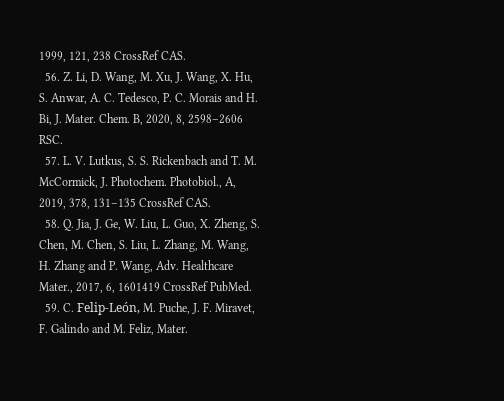1999, 121, 238 CrossRef CAS.
  56. Z. Li, D. Wang, M. Xu, J. Wang, X. Hu, S. Anwar, A. C. Tedesco, P. C. Morais and H. Bi, J. Mater. Chem. B, 2020, 8, 2598–2606 RSC.
  57. L. V. Lutkus, S. S. Rickenbach and T. M. McCormick, J. Photochem. Photobiol., A, 2019, 378, 131–135 CrossRef CAS.
  58. Q. Jia, J. Ge, W. Liu, L. Guo, X. Zheng, S. Chen, M. Chen, S. Liu, L. Zhang, M. Wang, H. Zhang and P. Wang, Adv. Healthcare Mater., 2017, 6, 1601419 CrossRef PubMed.
  59. C. Felip-León, M. Puche, J. F. Miravet, F. Galindo and M. Feliz, Mater.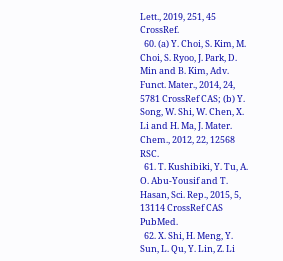Lett., 2019, 251, 45 CrossRef.
  60. (a) Y. Choi, S. Kim, M. Choi, S. Ryoo, J. Park, D. Min and B. Kim, Adv. Funct. Mater., 2014, 24, 5781 CrossRef CAS; (b) Y. Song, W. Shi, W. Chen, X. Li and H. Ma, J. Mater. Chem., 2012, 22, 12568 RSC.
  61. T. Kushibiki, Y. Tu, A. O. Abu-Yousif and T. Hasan, Sci. Rep., 2015, 5, 13114 CrossRef CAS PubMed.
  62. X. Shi, H. Meng, Y. Sun, L. Qu, Y. Lin, Z. Li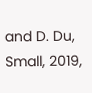and D. Du, Small, 2019,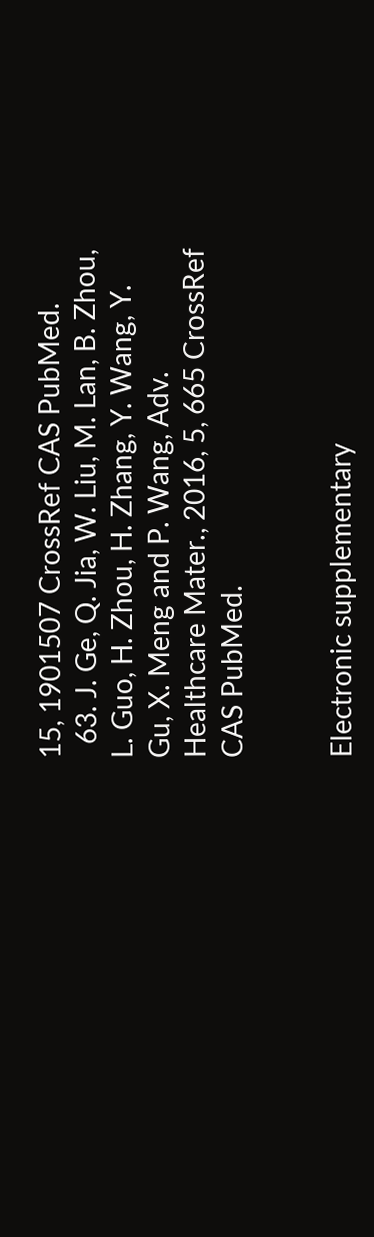15, 1901507 CrossRef CAS PubMed.
  63. J. Ge, Q. Jia, W. Liu, M. Lan, B. Zhou, L. Guo, H. Zhou, H. Zhang, Y. Wang, Y. Gu, X. Meng and P. Wang, Adv. Healthcare Mater., 2016, 5, 665 CrossRef CAS PubMed.


Electronic supplementary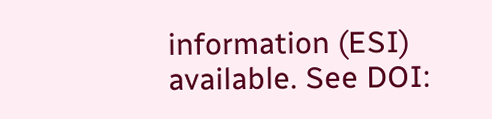information (ESI) available. See DOI: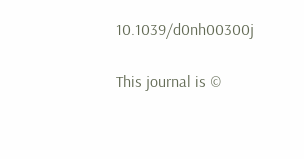10.1039/d0nh00300j

This journal is ©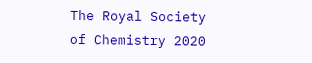The Royal Society of Chemistry 2020